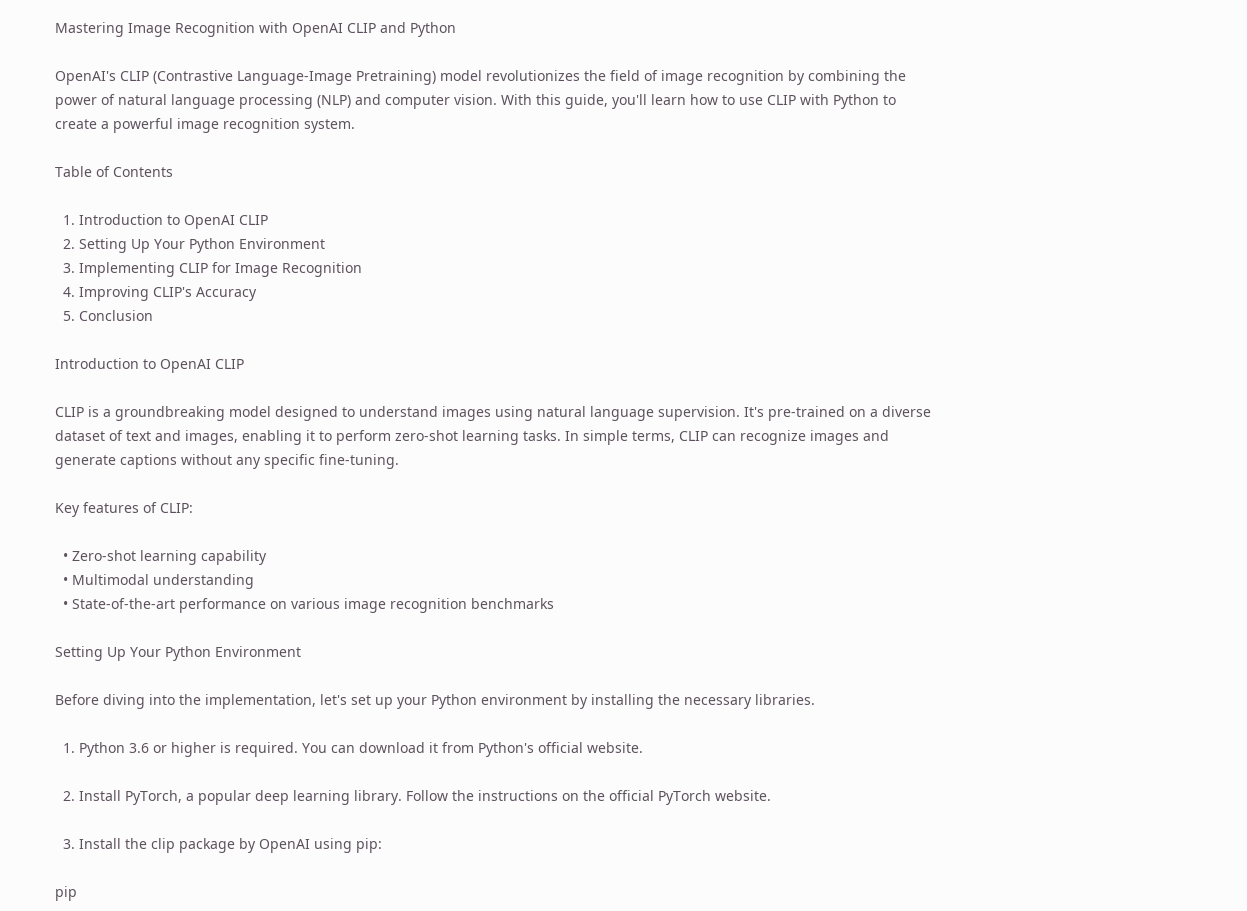Mastering Image Recognition with OpenAI CLIP and Python

OpenAI's CLIP (Contrastive Language-Image Pretraining) model revolutionizes the field of image recognition by combining the power of natural language processing (NLP) and computer vision. With this guide, you'll learn how to use CLIP with Python to create a powerful image recognition system.

Table of Contents

  1. Introduction to OpenAI CLIP
  2. Setting Up Your Python Environment
  3. Implementing CLIP for Image Recognition
  4. Improving CLIP's Accuracy
  5. Conclusion

Introduction to OpenAI CLIP

CLIP is a groundbreaking model designed to understand images using natural language supervision. It's pre-trained on a diverse dataset of text and images, enabling it to perform zero-shot learning tasks. In simple terms, CLIP can recognize images and generate captions without any specific fine-tuning.

Key features of CLIP:

  • Zero-shot learning capability
  • Multimodal understanding
  • State-of-the-art performance on various image recognition benchmarks

Setting Up Your Python Environment

Before diving into the implementation, let's set up your Python environment by installing the necessary libraries.

  1. Python 3.6 or higher is required. You can download it from Python's official website.

  2. Install PyTorch, a popular deep learning library. Follow the instructions on the official PyTorch website.

  3. Install the clip package by OpenAI using pip:

pip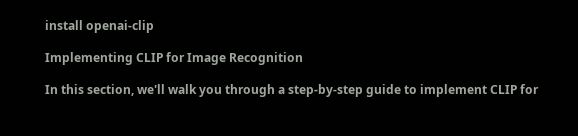install openai-clip

Implementing CLIP for Image Recognition

In this section, we'll walk you through a step-by-step guide to implement CLIP for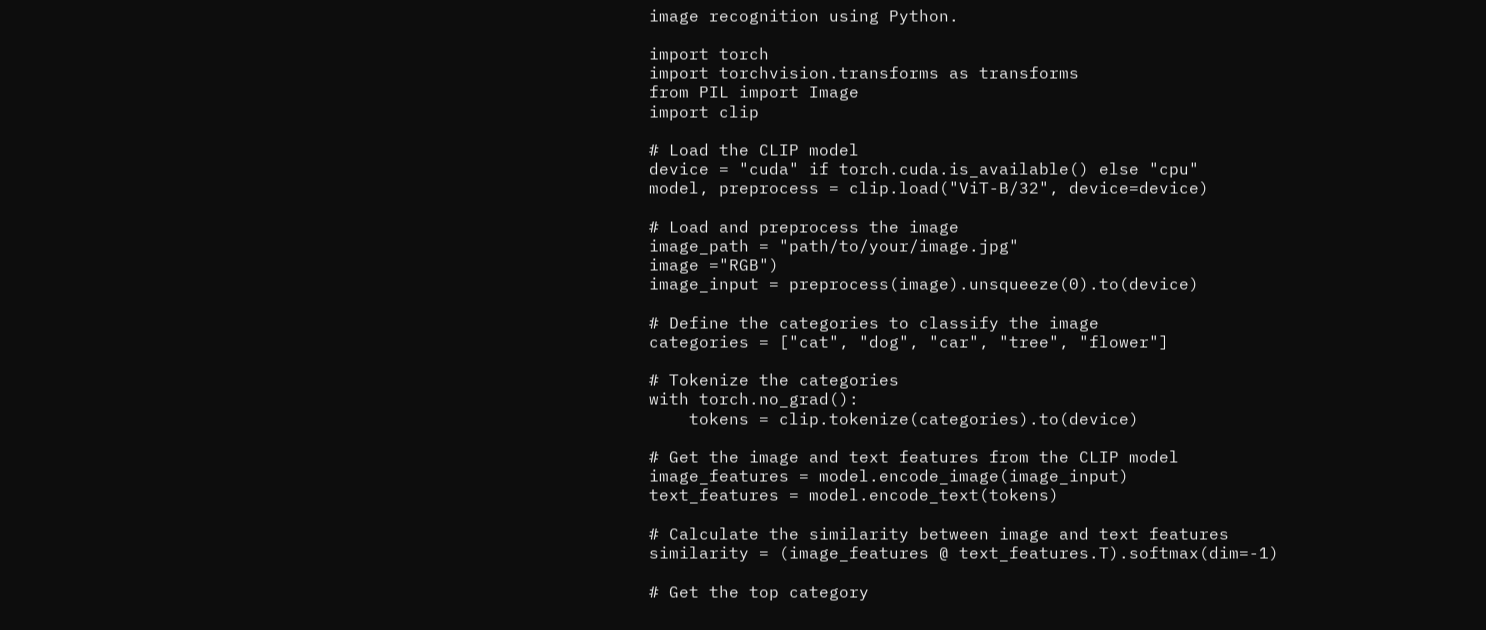image recognition using Python.

import torch
import torchvision.transforms as transforms
from PIL import Image
import clip

# Load the CLIP model
device = "cuda" if torch.cuda.is_available() else "cpu"
model, preprocess = clip.load("ViT-B/32", device=device)

# Load and preprocess the image
image_path = "path/to/your/image.jpg"
image ="RGB")
image_input = preprocess(image).unsqueeze(0).to(device)

# Define the categories to classify the image
categories = ["cat", "dog", "car", "tree", "flower"]

# Tokenize the categories
with torch.no_grad():
    tokens = clip.tokenize(categories).to(device)

# Get the image and text features from the CLIP model
image_features = model.encode_image(image_input)
text_features = model.encode_text(tokens)

# Calculate the similarity between image and text features
similarity = (image_features @ text_features.T).softmax(dim=-1)

# Get the top category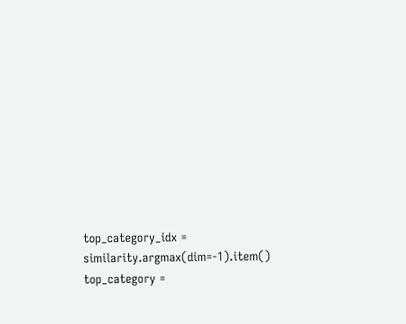top_category_idx = similarity.argmax(dim=-1).item()
top_category =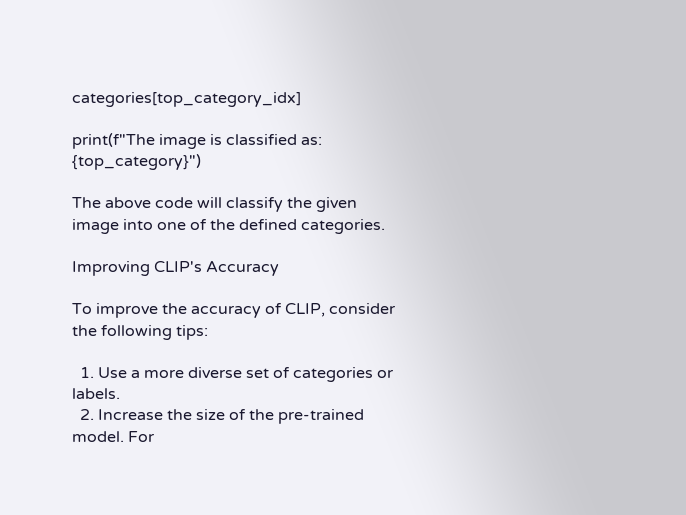categories[top_category_idx]

print(f"The image is classified as: {top_category}")

The above code will classify the given image into one of the defined categories.

Improving CLIP's Accuracy

To improve the accuracy of CLIP, consider the following tips:

  1. Use a more diverse set of categories or labels.
  2. Increase the size of the pre-trained model. For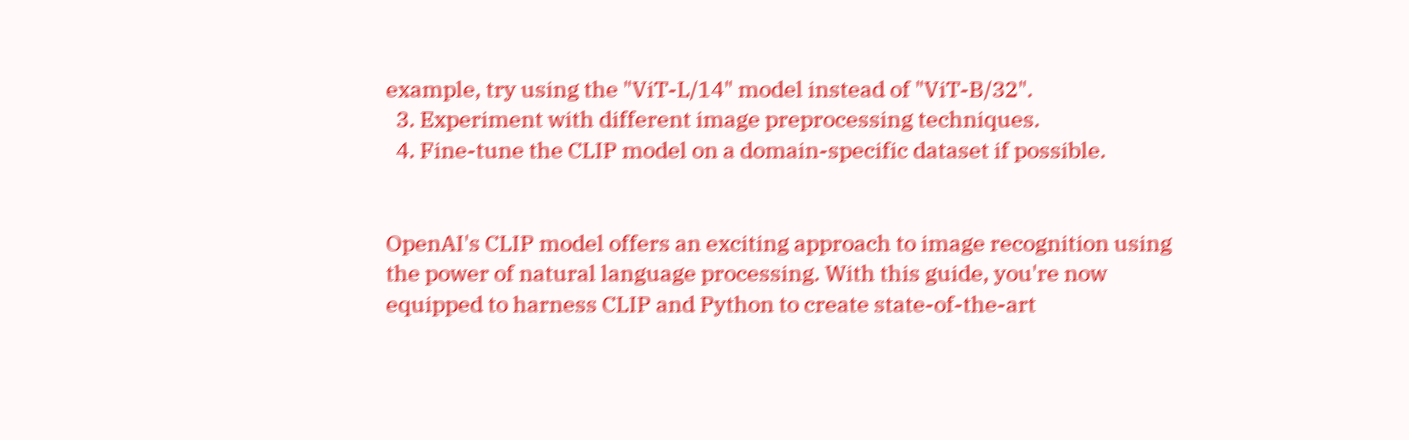example, try using the "ViT-L/14" model instead of "ViT-B/32".
  3. Experiment with different image preprocessing techniques.
  4. Fine-tune the CLIP model on a domain-specific dataset if possible.


OpenAI's CLIP model offers an exciting approach to image recognition using the power of natural language processing. With this guide, you're now equipped to harness CLIP and Python to create state-of-the-art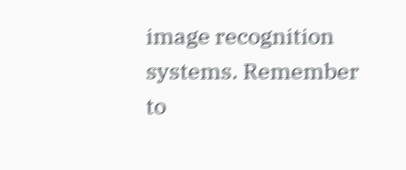image recognition systems. Remember to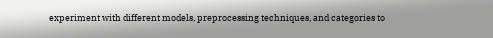experiment with different models, preprocessing techniques, and categories to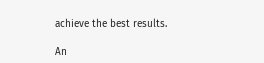achieve the best results.

An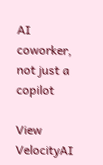AI coworker, not just a copilot

View VelocityAI